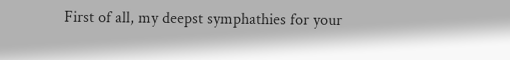First of all, my deepst symphathies for your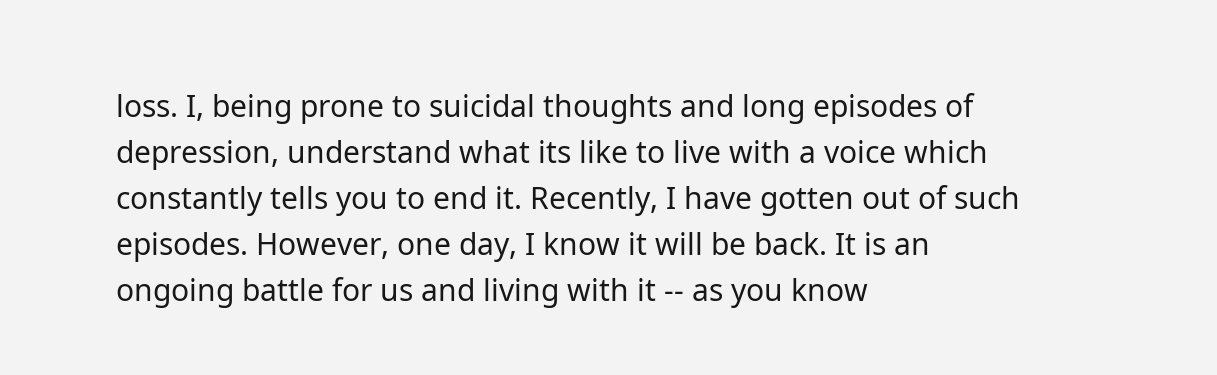loss. I, being prone to suicidal thoughts and long episodes of depression, understand what its like to live with a voice which constantly tells you to end it. Recently, I have gotten out of such episodes. However, one day, I know it will be back. It is an ongoing battle for us and living with it -- as you know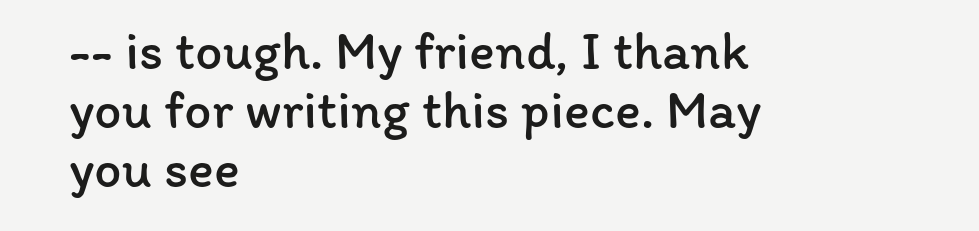-- is tough. My friend, I thank you for writing this piece. May you see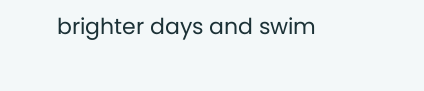brighter days and swim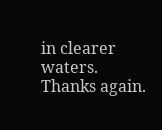in clearer waters. Thanks again.